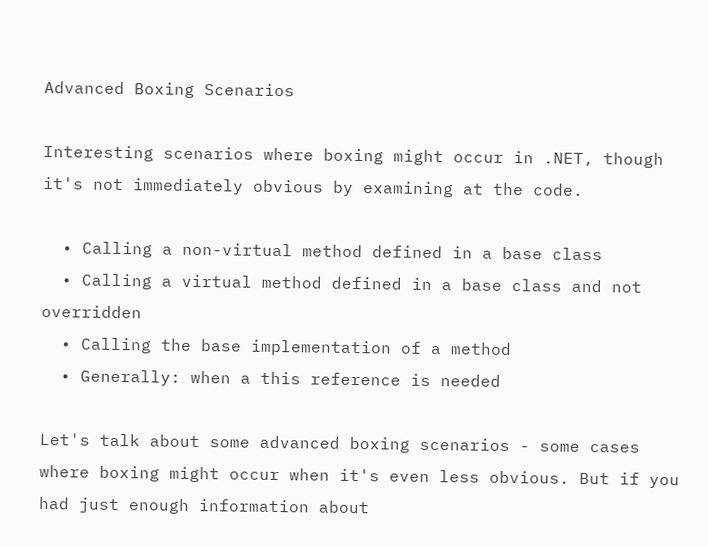Advanced Boxing Scenarios

Interesting scenarios where boxing might occur in .NET, though it's not immediately obvious by examining at the code.

  • Calling a non-virtual method defined in a base class
  • Calling a virtual method defined in a base class and not overridden
  • Calling the base implementation of a method
  • Generally: when a this reference is needed

Let's talk about some advanced boxing scenarios - some cases where boxing might occur when it's even less obvious. But if you had just enough information about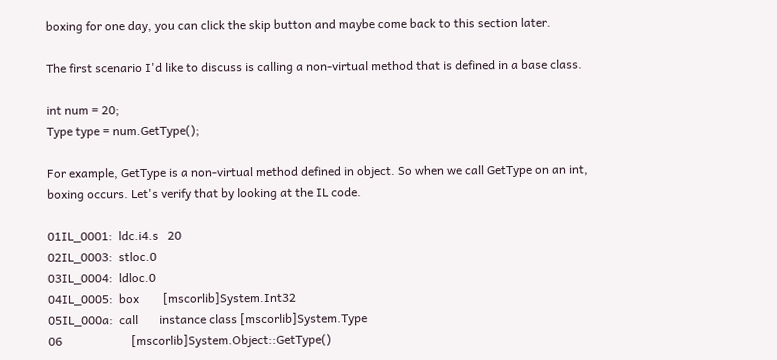boxing for one day, you can click the skip button and maybe come back to this section later.

The first scenario I'd like to discuss is calling a non-virtual method that is defined in a base class.

int num = 20;
Type type = num.GetType();

For example, GetType is a non-virtual method defined in object. So when we call GetType on an int, boxing occurs. Let's verify that by looking at the IL code.

01IL_0001:  ldc.i4.s   20
02IL_0003:  stloc.0
03IL_0004:  ldloc.0
04IL_0005:  box        [mscorlib]System.Int32
05IL_000a:  call       instance class [mscorlib]System.Type
06                       [mscorlib]System.Object::GetType()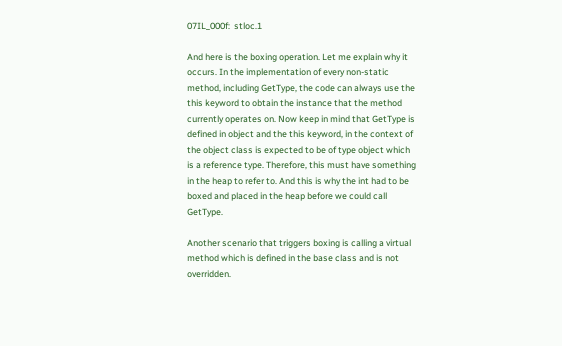07IL_000f:  stloc.1

And here is the boxing operation. Let me explain why it occurs. In the implementation of every non-static method, including GetType, the code can always use the this keyword to obtain the instance that the method currently operates on. Now keep in mind that GetType is defined in object and the this keyword, in the context of the object class is expected to be of type object which is a reference type. Therefore, this must have something in the heap to refer to. And this is why the int had to be boxed and placed in the heap before we could call GetType.

Another scenario that triggers boxing is calling a virtual method which is defined in the base class and is not overridden.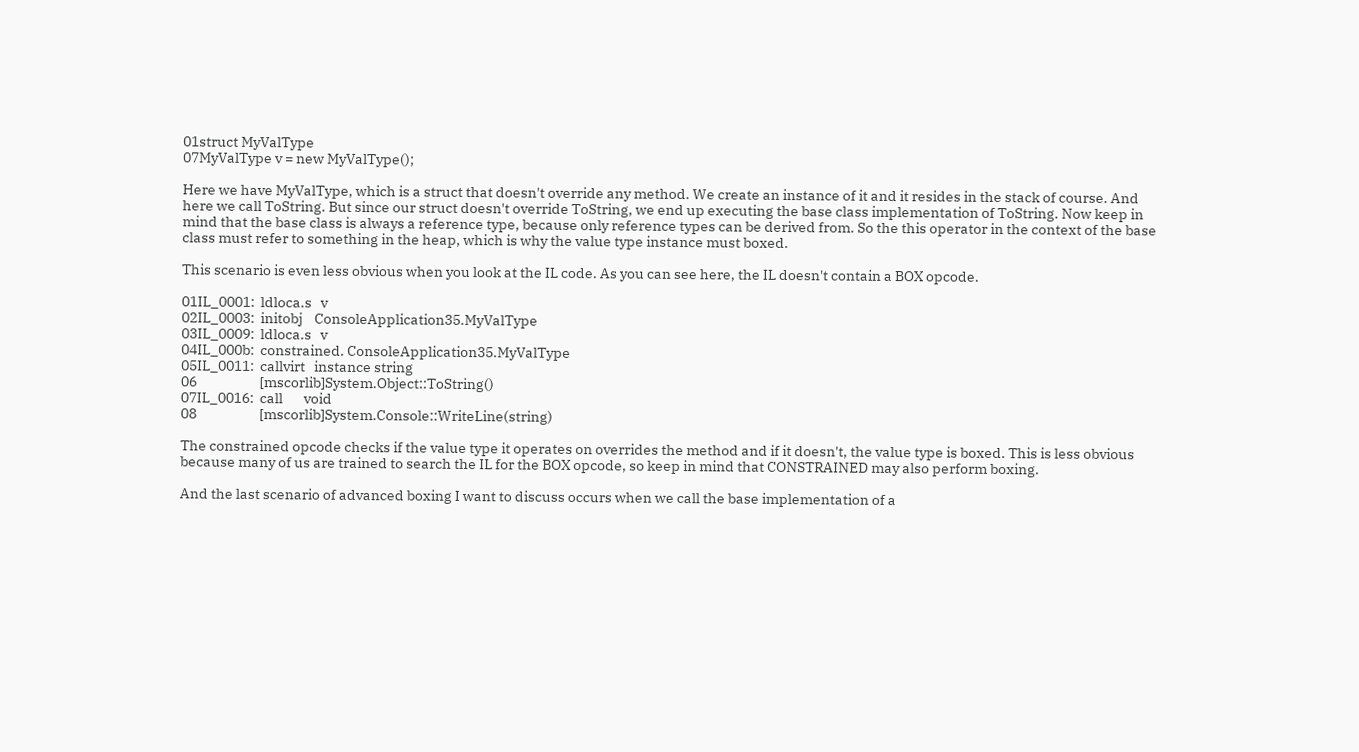01struct MyValType
07MyValType v = new MyValType();

Here we have MyValType, which is a struct that doesn't override any method. We create an instance of it and it resides in the stack of course. And here we call ToString. But since our struct doesn't override ToString, we end up executing the base class implementation of ToString. Now keep in mind that the base class is always a reference type, because only reference types can be derived from. So the this operator in the context of the base class must refer to something in the heap, which is why the value type instance must boxed.

This scenario is even less obvious when you look at the IL code. As you can see here, the IL doesn't contain a BOX opcode.

01IL_0001:  ldloca.s   v
02IL_0003:  initobj    ConsoleApplication35.MyValType
03IL_0009:  ldloca.s   v
04IL_000b:  constrained. ConsoleApplication35.MyValType
05IL_0011:  callvirt   instance string
06                     [mscorlib]System.Object::ToString()
07IL_0016:  call       void
08                     [mscorlib]System.Console::WriteLine(string)

The constrained opcode checks if the value type it operates on overrides the method and if it doesn't, the value type is boxed. This is less obvious because many of us are trained to search the IL for the BOX opcode, so keep in mind that CONSTRAINED may also perform boxing.

And the last scenario of advanced boxing I want to discuss occurs when we call the base implementation of a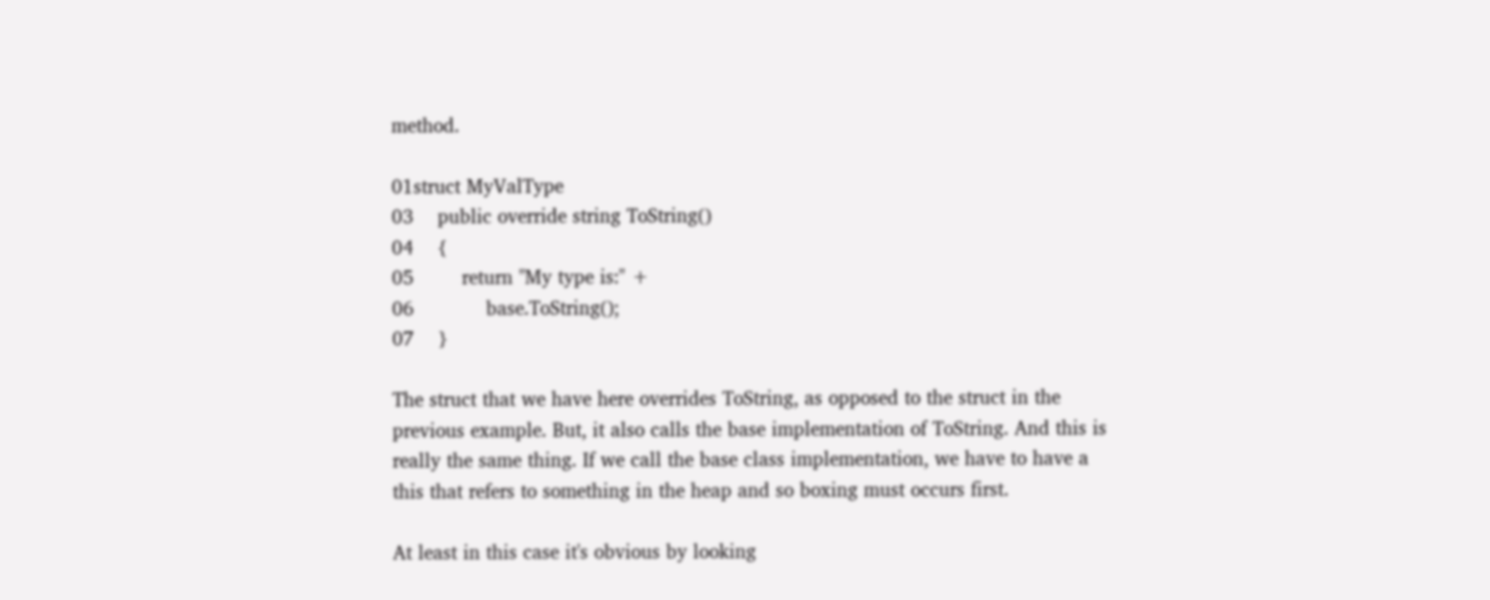method.

01struct MyValType
03    public override string ToString()
04    {
05        return "My type is:" +
06            base.ToString();
07    }

The struct that we have here overrides ToString, as opposed to the struct in the previous example. But, it also calls the base implementation of ToString. And this is really the same thing. If we call the base class implementation, we have to have a this that refers to something in the heap and so boxing must occurs first.

At least in this case it's obvious by looking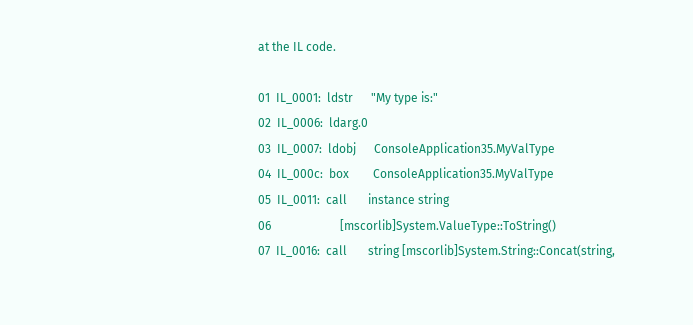at the IL code.

01  IL_0001:  ldstr      "My type is:"
02  IL_0006:  ldarg.0
03  IL_0007:  ldobj      ConsoleApplication35.MyValType
04  IL_000c:  box        ConsoleApplication35.MyValType
05  IL_0011:  call       instance string
06                       [mscorlib]System.ValueType::ToString()
07  IL_0016:  call       string [mscorlib]System.String::Concat(string,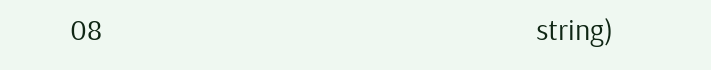08                                                              string)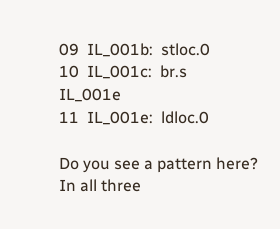09  IL_001b:  stloc.0
10  IL_001c:  br.s       IL_001e
11  IL_001e:  ldloc.0

Do you see a pattern here? In all three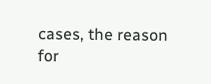cases, the reason for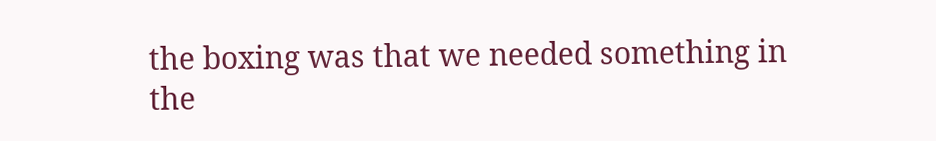the boxing was that we needed something in the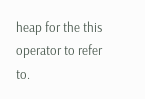heap for the this operator to refer to.